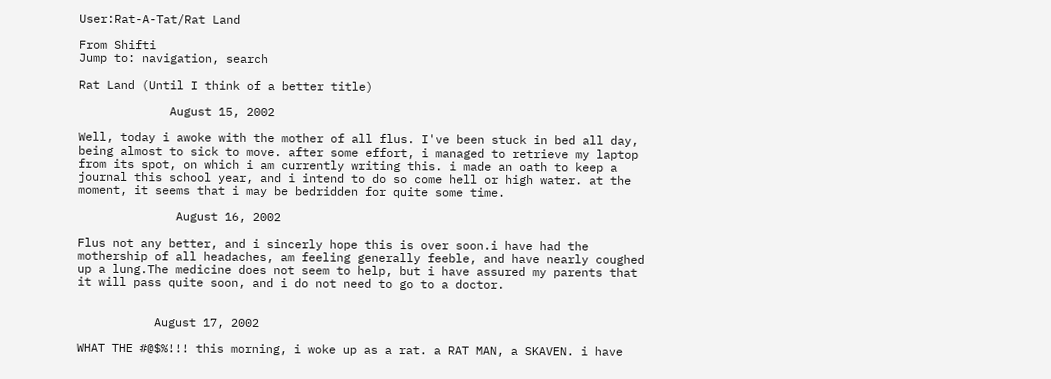User:Rat-A-Tat/Rat Land

From Shifti
Jump to: navigation, search

Rat Land (Until I think of a better title)

             August 15, 2002

Well, today i awoke with the mother of all flus. I've been stuck in bed all day, being almost to sick to move. after some effort, i managed to retrieve my laptop from its spot, on which i am currently writing this. i made an oath to keep a journal this school year, and i intend to do so come hell or high water. at the moment, it seems that i may be bedridden for quite some time.

              August 16, 2002

Flus not any better, and i sincerly hope this is over soon.i have had the mothership of all headaches, am feeling generally feeble, and have nearly coughed up a lung.The medicine does not seem to help, but i have assured my parents that it will pass quite soon, and i do not need to go to a doctor.


           August 17, 2002

WHAT THE #@$%!!! this morning, i woke up as a rat. a RAT MAN, a SKAVEN. i have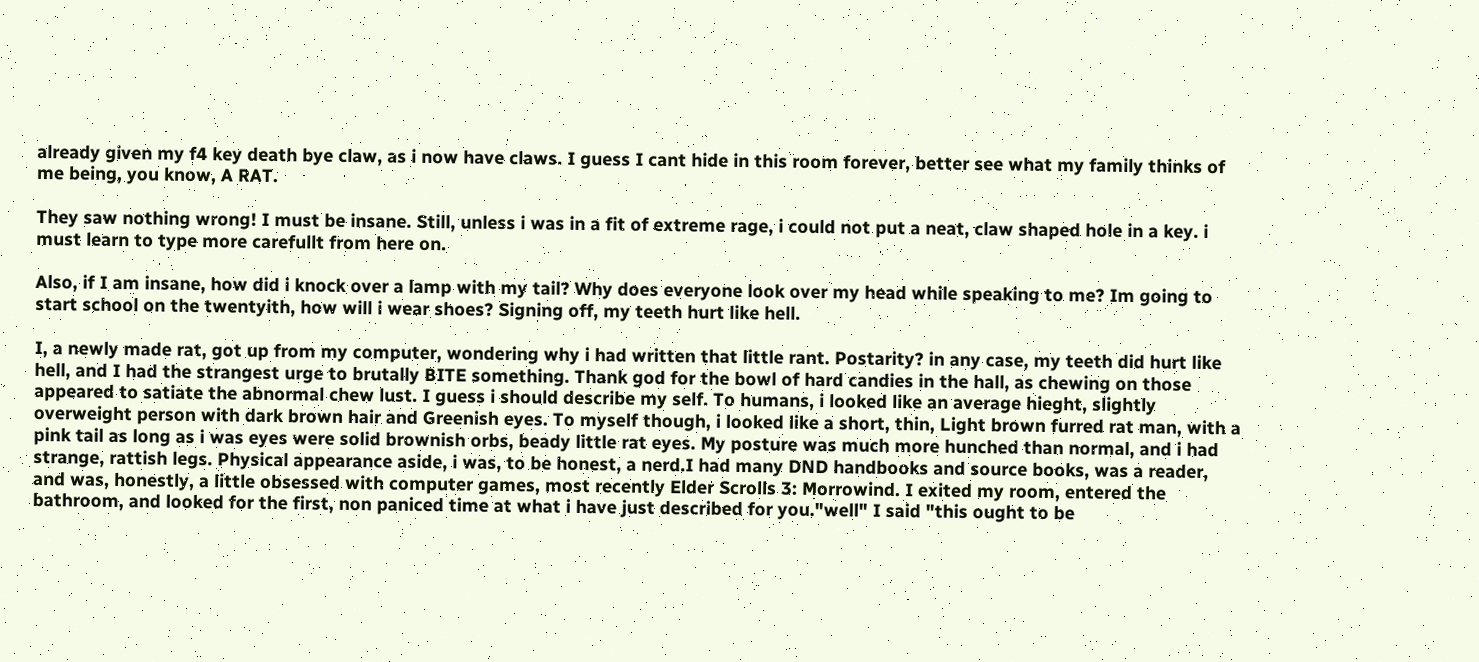already given my f4 key death bye claw, as i now have claws. I guess I cant hide in this room forever, better see what my family thinks of me being, you know, A RAT.

They saw nothing wrong! I must be insane. Still, unless i was in a fit of extreme rage, i could not put a neat, claw shaped hole in a key. i must learn to type more carefullt from here on.

Also, if I am insane, how did i knock over a lamp with my tail? Why does everyone look over my head while speaking to me? Im going to start school on the twentyith, how will i wear shoes? Signing off, my teeth hurt like hell.

I, a newly made rat, got up from my computer, wondering why i had written that little rant. Postarity? in any case, my teeth did hurt like hell, and I had the strangest urge to brutally BITE something. Thank god for the bowl of hard candies in the hall, as chewing on those appeared to satiate the abnormal chew lust. I guess i should describe my self. To humans, i looked like an average hieght, slightly overweight person with dark brown hair and Greenish eyes. To myself though, i looked like a short, thin, Light brown furred rat man, with a pink tail as long as i was eyes were solid brownish orbs, beady little rat eyes. My posture was much more hunched than normal, and i had strange, rattish legs. Physical appearance aside, i was, to be honest, a nerd.I had many DND handbooks and source books, was a reader, and was, honestly, a little obsessed with computer games, most recently Elder Scrolls 3: Morrowind. I exited my room, entered the bathroom, and looked for the first, non paniced time at what i have just described for you."well" I said "this ought to be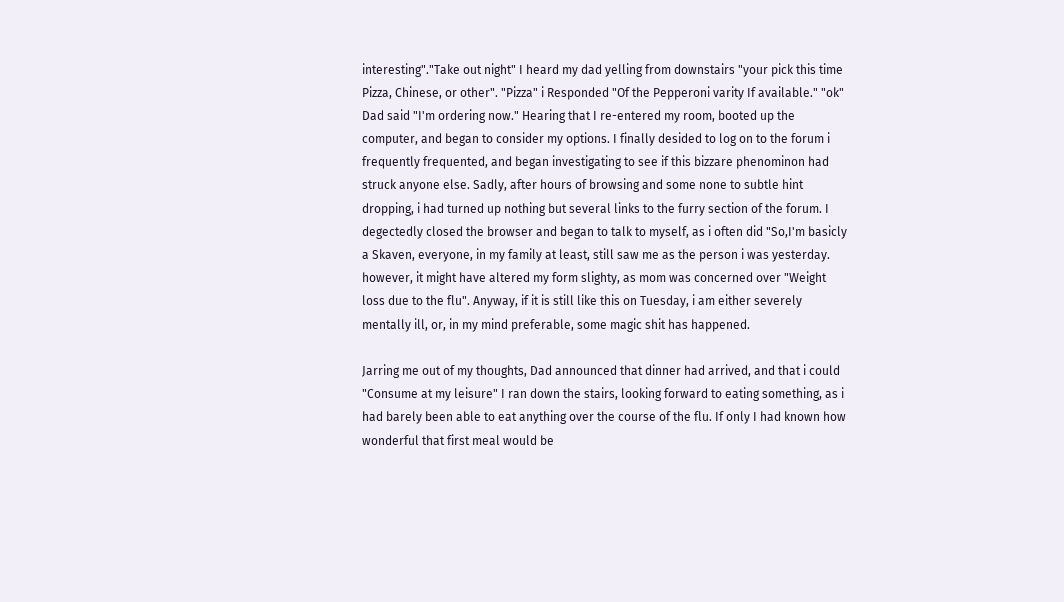interesting"."Take out night" I heard my dad yelling from downstairs "your pick this time Pizza, Chinese, or other". "Pizza" i Responded "Of the Pepperoni varity If available." "ok" Dad said "I'm ordering now." Hearing that I re-entered my room, booted up the computer, and began to consider my options. I finally desided to log on to the forum i frequently frequented, and began investigating to see if this bizzare phenominon had struck anyone else. Sadly, after hours of browsing and some none to subtle hint dropping, i had turned up nothing but several links to the furry section of the forum. I degectedly closed the browser and began to talk to myself, as i often did "So,I'm basicly a Skaven, everyone, in my family at least, still saw me as the person i was yesterday. however, it might have altered my form slighty, as mom was concerned over "Weight loss due to the flu". Anyway, if it is still like this on Tuesday, i am either severely mentally ill, or, in my mind preferable, some magic shit has happened.

Jarring me out of my thoughts, Dad announced that dinner had arrived, and that i could "Consume at my leisure" I ran down the stairs, looking forward to eating something, as i had barely been able to eat anything over the course of the flu. If only I had known how wonderful that first meal would be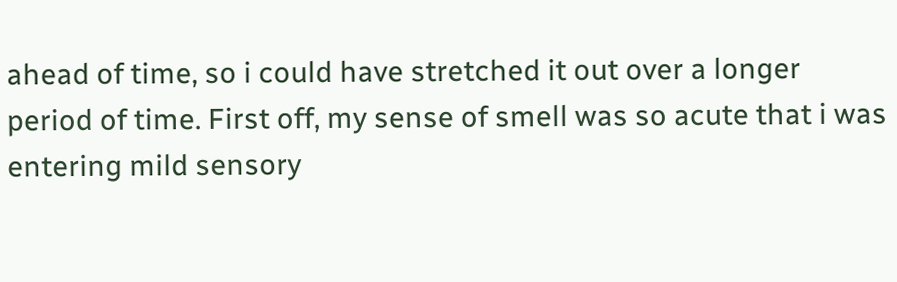ahead of time, so i could have stretched it out over a longer period of time. First off, my sense of smell was so acute that i was entering mild sensory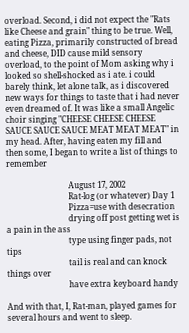overload. Second, i did not expect the "Rats like Cheese and grain" thing to be true. Well, eating Pizza, primarily constructed of bread and cheese, DID cause mild sensory overload, to the point of Mom asking why i looked so shell-shocked as i ate. i could barely think, let alone talk, as i discovered new ways for things to taste that i had never even dreamed of. It was like a small Angelic choir singing "CHEESE CHEESE CHEESE SAUCE SAUCE SAUCE MEAT MEAT MEAT" in my head. After, having eaten my fill and then some, I began to write a list of things to remember

                               August 17, 2002
                               Rat-log (or whatever) Day 1
                               Pizza=use with desecration
                               drying off post getting wet is a pain in the ass
                               type using finger pads, not tips
                               tail is real and can knock things over
                               have extra keyboard handy

And with that, I, Rat-man, played games for several hours and went to sleep.